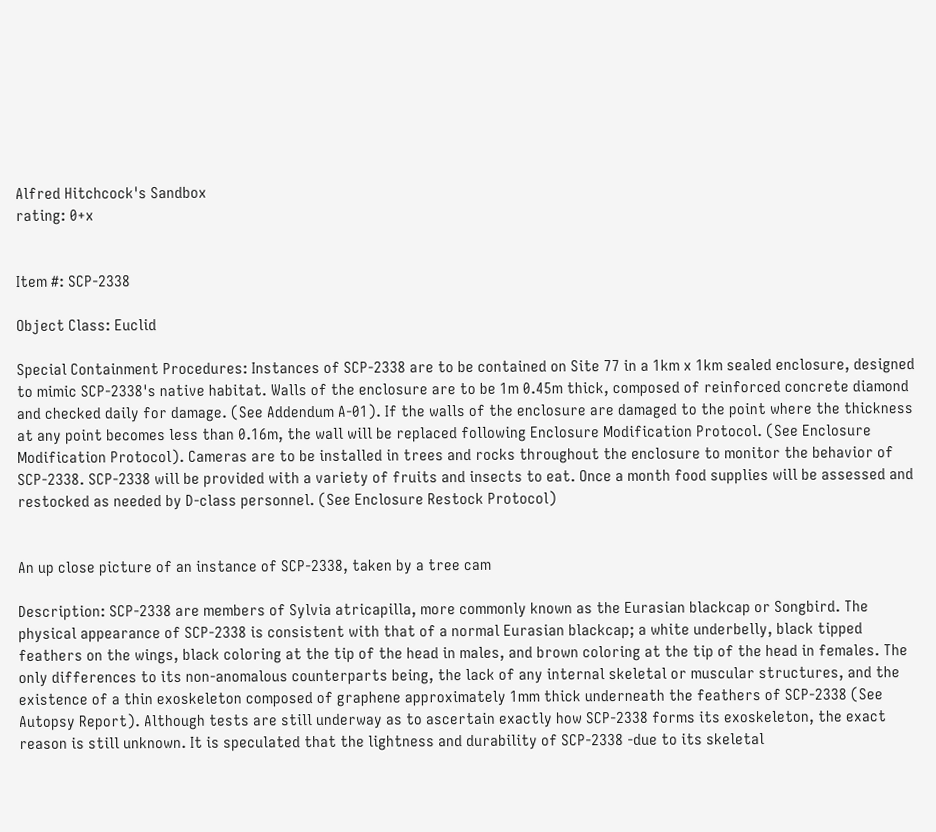Alfred Hitchcock's Sandbox
rating: 0+x


Item #: SCP-2338

Object Class: Euclid

Special Containment Procedures: Instances of SCP-2338 are to be contained on Site 77 in a 1km x 1km sealed enclosure, designed to mimic SCP-2338's native habitat. Walls of the enclosure are to be 1m 0.45m thick, composed of reinforced concrete diamond and checked daily for damage. (See Addendum A-01). If the walls of the enclosure are damaged to the point where the thickness at any point becomes less than 0.16m, the wall will be replaced following Enclosure Modification Protocol. (See Enclosure Modification Protocol). Cameras are to be installed in trees and rocks throughout the enclosure to monitor the behavior of SCP-2338. SCP-2338 will be provided with a variety of fruits and insects to eat. Once a month food supplies will be assessed and restocked as needed by D-class personnel. (See Enclosure Restock Protocol)


An up close picture of an instance of SCP-2338, taken by a tree cam

Description: SCP-2338 are members of Sylvia atricapilla, more commonly known as the Eurasian blackcap or Songbird. The physical appearance of SCP-2338 is consistent with that of a normal Eurasian blackcap; a white underbelly, black tipped feathers on the wings, black coloring at the tip of the head in males, and brown coloring at the tip of the head in females. The only differences to its non-anomalous counterparts being, the lack of any internal skeletal or muscular structures, and the existence of a thin exoskeleton composed of graphene approximately 1mm thick underneath the feathers of SCP-2338 (See Autopsy Report). Although tests are still underway as to ascertain exactly how SCP-2338 forms its exoskeleton, the exact reason is still unknown. It is speculated that the lightness and durability of SCP-2338 -due to its skeletal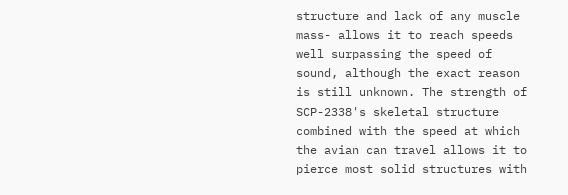structure and lack of any muscle mass- allows it to reach speeds well surpassing the speed of sound, although the exact reason is still unknown. The strength of SCP-2338's skeletal structure combined with the speed at which the avian can travel allows it to pierce most solid structures with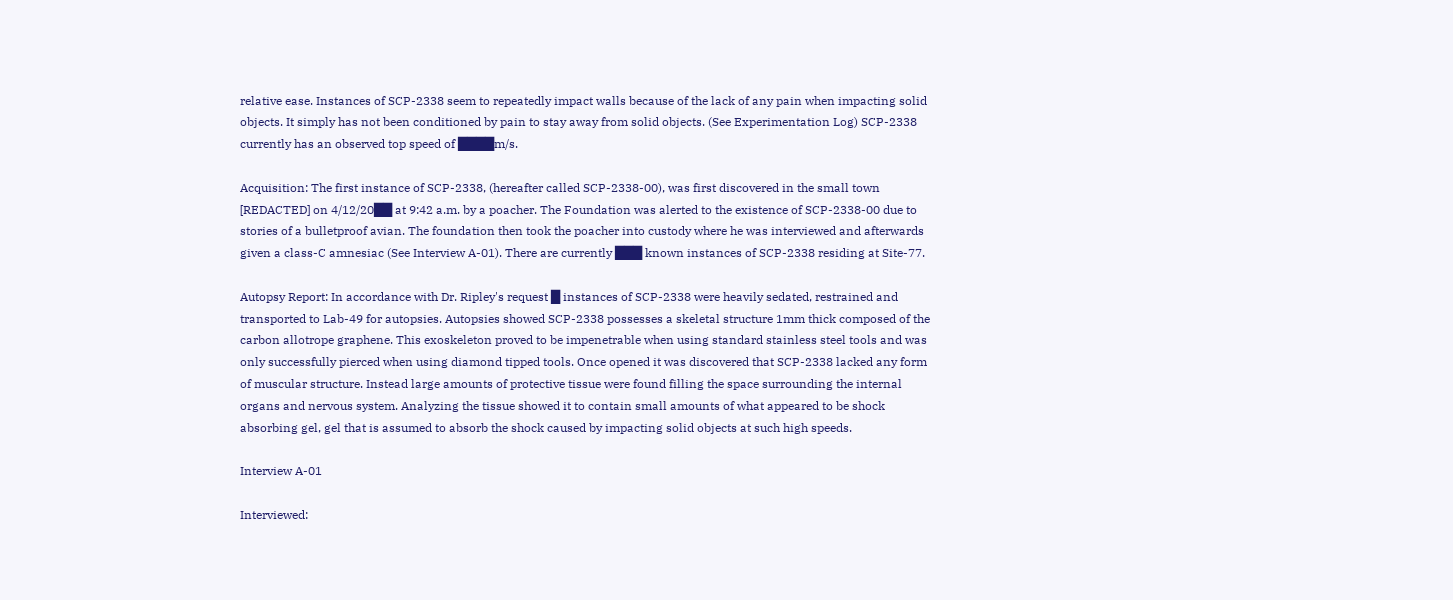relative ease. Instances of SCP-2338 seem to repeatedly impact walls because of the lack of any pain when impacting solid objects. It simply has not been conditioned by pain to stay away from solid objects. (See Experimentation Log) SCP-2338 currently has an observed top speed of ████m/s.

Acquisition: The first instance of SCP-2338, (hereafter called SCP-2338-00), was first discovered in the small town [REDACTED] on 4/12/20██ at 9:42 a.m. by a poacher. The Foundation was alerted to the existence of SCP-2338-00 due to stories of a bulletproof avian. The foundation then took the poacher into custody where he was interviewed and afterwards given a class-C amnesiac (See Interview A-01). There are currently ███ known instances of SCP-2338 residing at Site-77.

Autopsy Report: In accordance with Dr. Ripley's request █ instances of SCP-2338 were heavily sedated, restrained and transported to Lab-49 for autopsies. Autopsies showed SCP-2338 possesses a skeletal structure 1mm thick composed of the carbon allotrope graphene. This exoskeleton proved to be impenetrable when using standard stainless steel tools and was only successfully pierced when using diamond tipped tools. Once opened it was discovered that SCP-2338 lacked any form of muscular structure. Instead large amounts of protective tissue were found filling the space surrounding the internal organs and nervous system. Analyzing the tissue showed it to contain small amounts of what appeared to be shock absorbing gel, gel that is assumed to absorb the shock caused by impacting solid objects at such high speeds.

Interview A-01

Interviewed: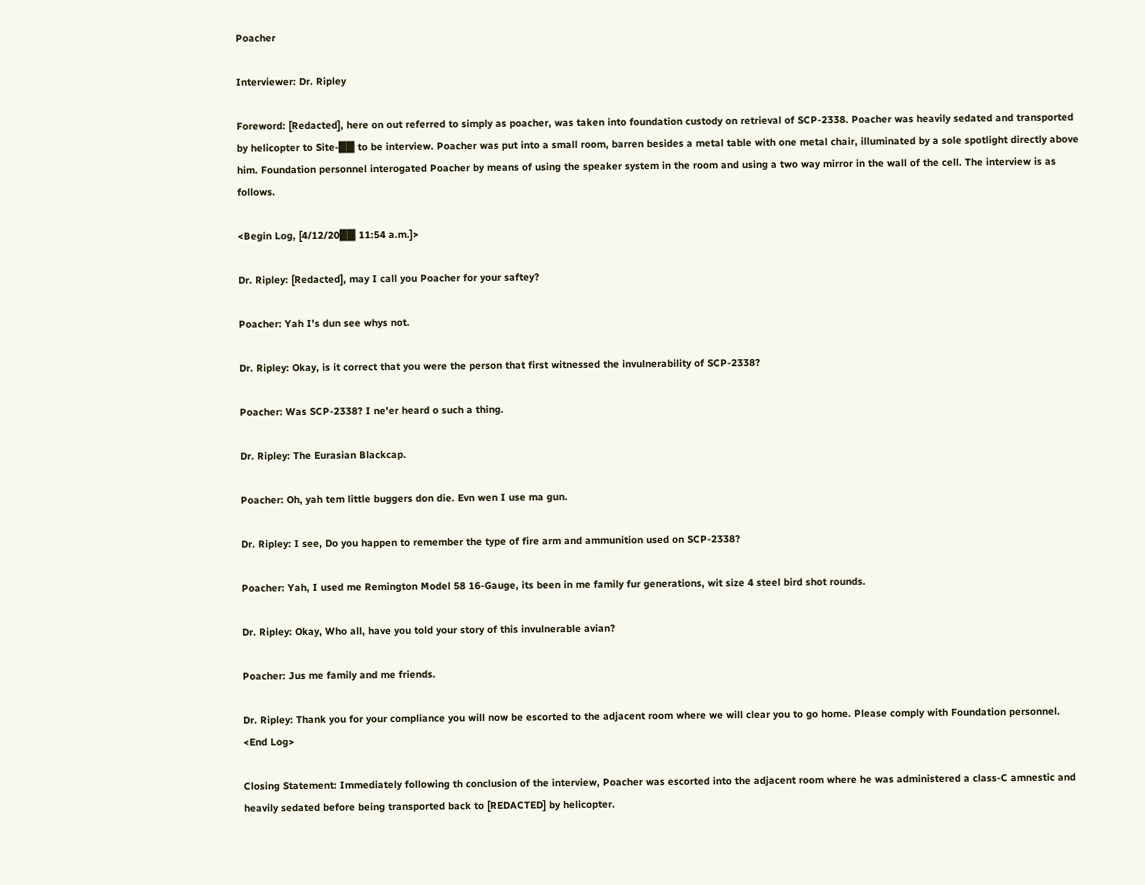Poacher

Interviewer: Dr. Ripley

Foreword: [Redacted], here on out referred to simply as poacher, was taken into foundation custody on retrieval of SCP-2338. Poacher was heavily sedated and transported by helicopter to Site-██ to be interview. Poacher was put into a small room, barren besides a metal table with one metal chair, illuminated by a sole spotlight directly above him. Foundation personnel interogated Poacher by means of using the speaker system in the room and using a two way mirror in the wall of the cell. The interview is as follows.

<Begin Log, [4/12/20██ 11:54 a.m.]>

Dr. Ripley: [Redacted], may I call you Poacher for your saftey?

Poacher: Yah I's dun see whys not.

Dr. Ripley: Okay, is it correct that you were the person that first witnessed the invulnerability of SCP-2338?

Poacher: Was SCP-2338? I ne'er heard o such a thing.

Dr. Ripley: The Eurasian Blackcap.

Poacher: Oh, yah tem little buggers don die. Evn wen I use ma gun.

Dr. Ripley: I see, Do you happen to remember the type of fire arm and ammunition used on SCP-2338?

Poacher: Yah, I used me Remington Model 58 16-Gauge, its been in me family fur generations, wit size 4 steel bird shot rounds.

Dr. Ripley: Okay, Who all, have you told your story of this invulnerable avian?

Poacher: Jus me family and me friends.

Dr. Ripley: Thank you for your compliance you will now be escorted to the adjacent room where we will clear you to go home. Please comply with Foundation personnel.
<End Log>

Closing Statement: Immediately following th conclusion of the interview, Poacher was escorted into the adjacent room where he was administered a class-C amnestic and heavily sedated before being transported back to [REDACTED] by helicopter.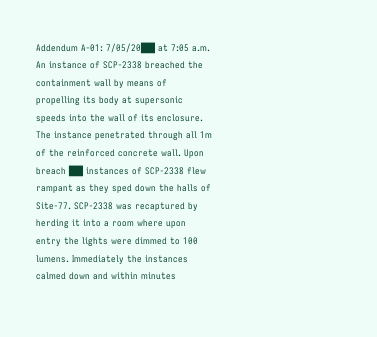Addendum A-01: 7/05/20██ at 7:05 a.m. An instance of SCP-2338 breached the containment wall by means of propelling its body at supersonic speeds into the wall of its enclosure. The instance penetrated through all 1m of the reinforced concrete wall. Upon breach ██ instances of SCP-2338 flew rampant as they sped down the halls of Site-77. SCP-2338 was recaptured by herding it into a room where upon entry the lights were dimmed to 100 lumens. Immediately the instances calmed down and within minutes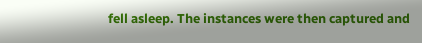fell asleep. The instances were then captured and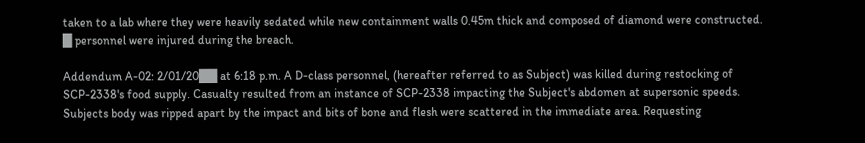taken to a lab where they were heavily sedated while new containment walls 0.45m thick and composed of diamond were constructed. █ personnel were injured during the breach.

Addendum A-02: 2/01/20██ at 6:18 p.m. A D-class personnel, (hereafter referred to as Subject) was killed during restocking of SCP-2338's food supply. Casualty resulted from an instance of SCP-2338 impacting the Subject's abdomen at supersonic speeds. Subjects body was ripped apart by the impact and bits of bone and flesh were scattered in the immediate area. Requesting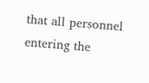that all personnel entering the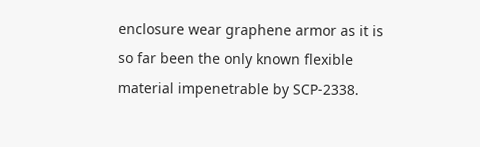enclosure wear graphene armor as it is so far been the only known flexible material impenetrable by SCP-2338.